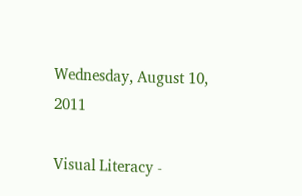Wednesday, August 10, 2011

Visual Literacy -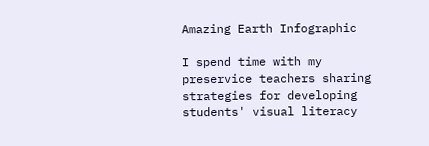Amazing Earth Infographic

I spend time with my preservice teachers sharing strategies for developing students' visual literacy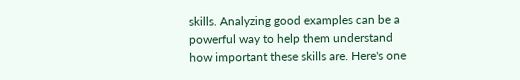skills. Analyzing good examples can be a powerful way to help them understand how important these skills are. Here's one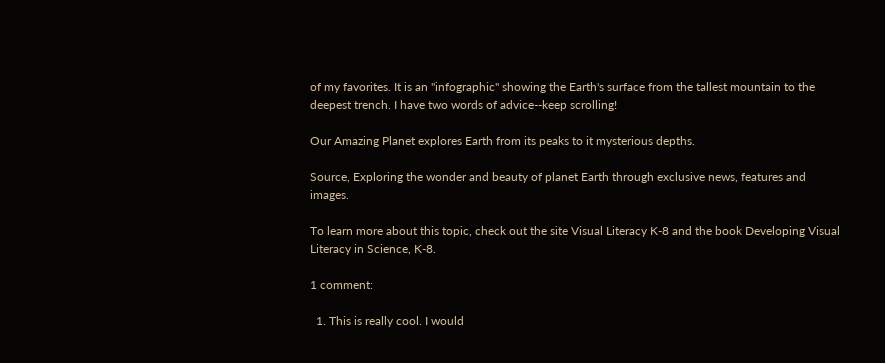of my favorites. It is an "infographic" showing the Earth's surface from the tallest mountain to the deepest trench. I have two words of advice--keep scrolling!

Our Amazing Planet explores Earth from its peaks to it mysterious depths.

Source, Exploring the wonder and beauty of planet Earth through exclusive news, features and images.

To learn more about this topic, check out the site Visual Literacy K-8 and the book Developing Visual Literacy in Science, K-8.

1 comment:

  1. This is really cool. I would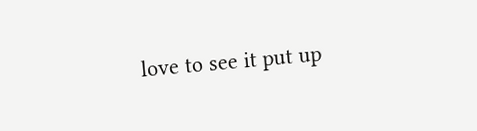love to see it put up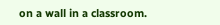on a wall in a classroom.